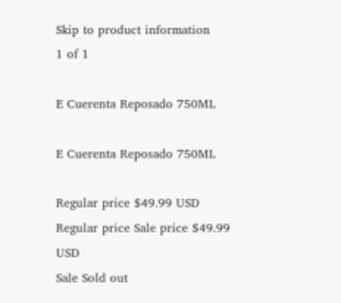Skip to product information
1 of 1

E Cuerenta Reposado 750ML

E Cuerenta Reposado 750ML

Regular price $49.99 USD
Regular price Sale price $49.99 USD
Sale Sold out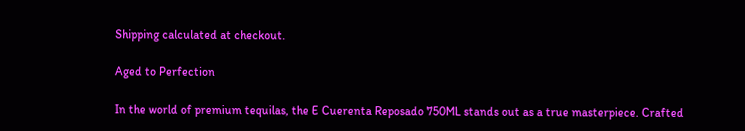Shipping calculated at checkout.

Aged to Perfection

In the world of premium tequilas, the E Cuerenta Reposado 750ML stands out as a true masterpiece. Crafted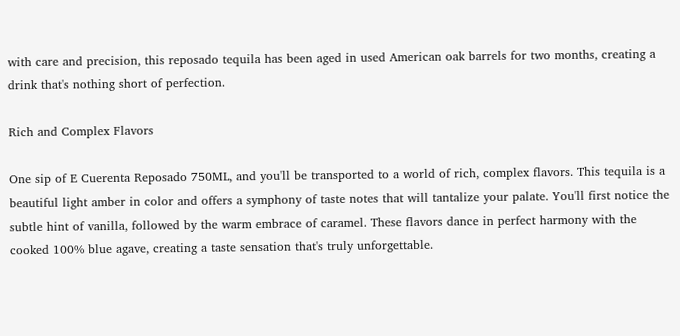with care and precision, this reposado tequila has been aged in used American oak barrels for two months, creating a drink that's nothing short of perfection.

Rich and Complex Flavors

One sip of E Cuerenta Reposado 750ML, and you'll be transported to a world of rich, complex flavors. This tequila is a beautiful light amber in color and offers a symphony of taste notes that will tantalize your palate. You'll first notice the subtle hint of vanilla, followed by the warm embrace of caramel. These flavors dance in perfect harmony with the cooked 100% blue agave, creating a taste sensation that's truly unforgettable.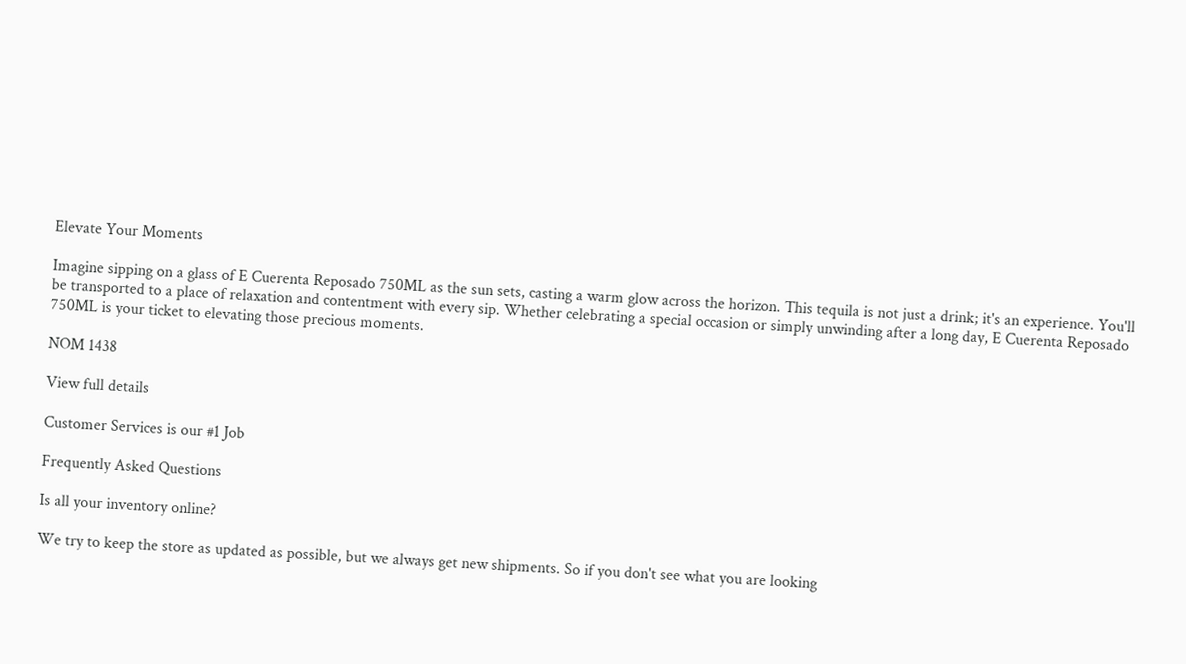Elevate Your Moments

Imagine sipping on a glass of E Cuerenta Reposado 750ML as the sun sets, casting a warm glow across the horizon. This tequila is not just a drink; it's an experience. You'll be transported to a place of relaxation and contentment with every sip. Whether celebrating a special occasion or simply unwinding after a long day, E Cuerenta Reposado 750ML is your ticket to elevating those precious moments.

NOM 1438

View full details

Customer Services is our #1 Job

Frequently Asked Questions

Is all your inventory online?

We try to keep the store as updated as possible, but we always get new shipments. So if you don't see what you are looking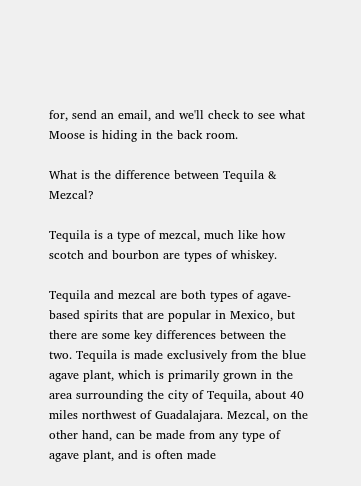for, send an email, and we'll check to see what Moose is hiding in the back room.

What is the difference between Tequila & Mezcal?

Tequila is a type of mezcal, much like how scotch and bourbon are types of whiskey.

Tequila and mezcal are both types of agave-based spirits that are popular in Mexico, but there are some key differences between the two. Tequila is made exclusively from the blue agave plant, which is primarily grown in the area surrounding the city of Tequila, about 40 miles northwest of Guadalajara. Mezcal, on the other hand, can be made from any type of agave plant, and is often made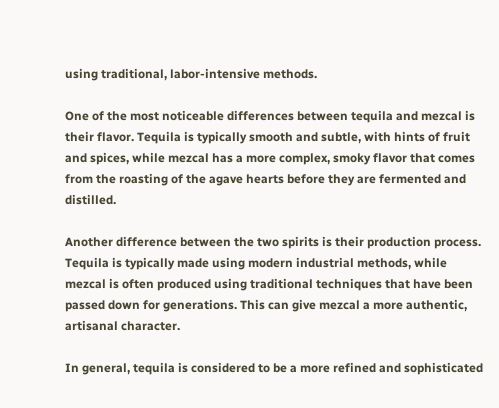using traditional, labor-intensive methods.

One of the most noticeable differences between tequila and mezcal is their flavor. Tequila is typically smooth and subtle, with hints of fruit and spices, while mezcal has a more complex, smoky flavor that comes from the roasting of the agave hearts before they are fermented and distilled.

Another difference between the two spirits is their production process. Tequila is typically made using modern industrial methods, while mezcal is often produced using traditional techniques that have been passed down for generations. This can give mezcal a more authentic, artisanal character.

In general, tequila is considered to be a more refined and sophisticated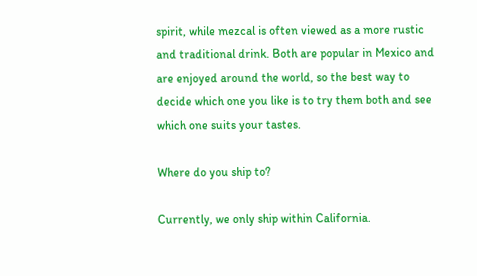spirit, while mezcal is often viewed as a more rustic and traditional drink. Both are popular in Mexico and are enjoyed around the world, so the best way to decide which one you like is to try them both and see which one suits your tastes.

Where do you ship to?

Currently, we only ship within California.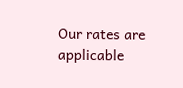Our rates are applicable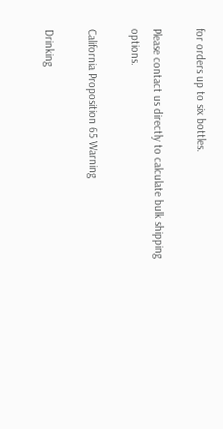for orders up to six bottles.

Please contact us directly to calculate bulk shipping options.

California Proposition 65 Warning

Drinking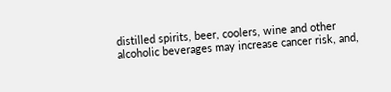distilled spirits, beer, coolers, wine and other alcoholic beverages may increase cancer risk, and,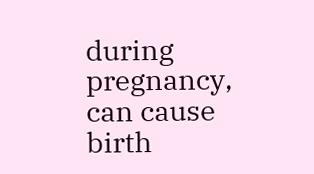during pregnancy, can cause birth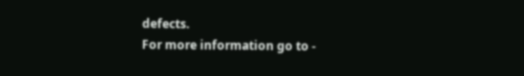defects.
For more information go to -